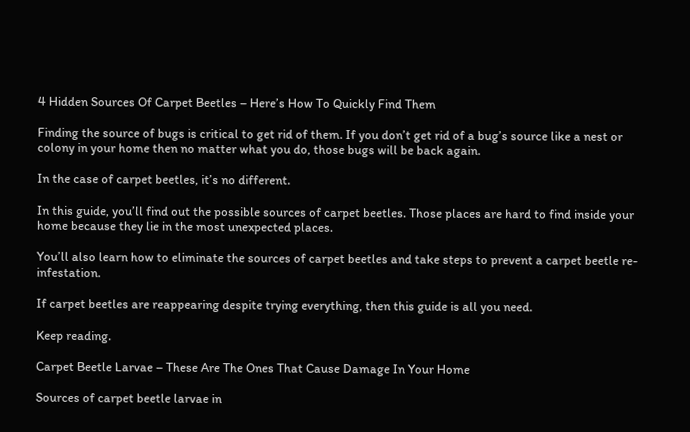4 Hidden Sources Of Carpet Beetles – Here’s How To Quickly Find Them

Finding the source of bugs is critical to get rid of them. If you don’t get rid of a bug’s source like a nest or colony in your home then no matter what you do, those bugs will be back again.

In the case of carpet beetles, it’s no different.

In this guide, you’ll find out the possible sources of carpet beetles. Those places are hard to find inside your home because they lie in the most unexpected places.

You’ll also learn how to eliminate the sources of carpet beetles and take steps to prevent a carpet beetle re-infestation.

If carpet beetles are reappearing despite trying everything, then this guide is all you need.

Keep reading.

Carpet Beetle Larvae – These Are The Ones That Cause Damage In Your Home

Sources of carpet beetle larvae in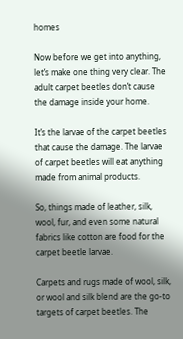homes

Now before we get into anything, let’s make one thing very clear. The adult carpet beetles don’t cause the damage inside your home.

It’s the larvae of the carpet beetles that cause the damage. The larvae of carpet beetles will eat anything made from animal products.

So, things made of leather, silk, wool, fur, and even some natural fabrics like cotton are food for the carpet beetle larvae.

Carpets and rugs made of wool, silk, or wool and silk blend are the go-to targets of carpet beetles. The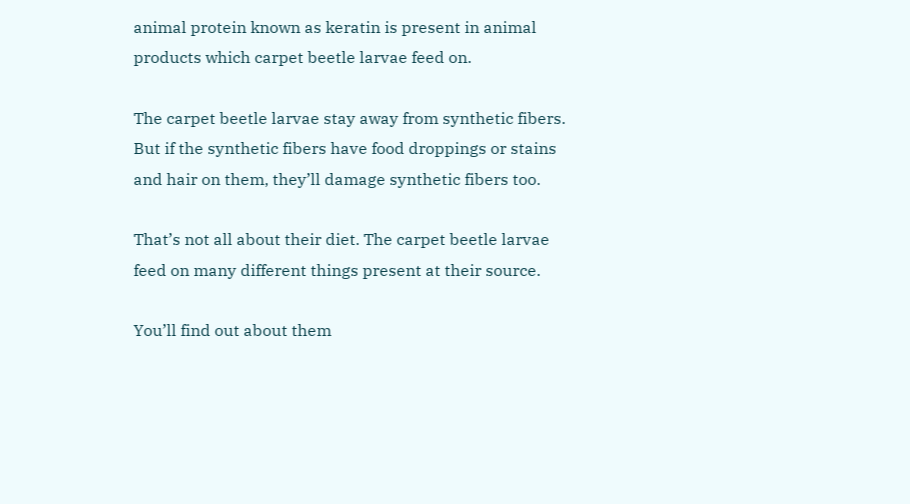animal protein known as keratin is present in animal products which carpet beetle larvae feed on.

The carpet beetle larvae stay away from synthetic fibers. But if the synthetic fibers have food droppings or stains and hair on them, they’ll damage synthetic fibers too.

That’s not all about their diet. The carpet beetle larvae feed on many different things present at their source.

You’ll find out about them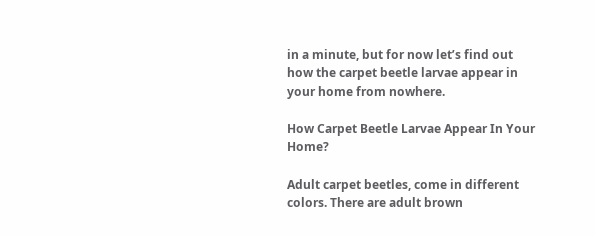in a minute, but for now let’s find out how the carpet beetle larvae appear in your home from nowhere.

How Carpet Beetle Larvae Appear In Your Home?

Adult carpet beetles, come in different colors. There are adult brown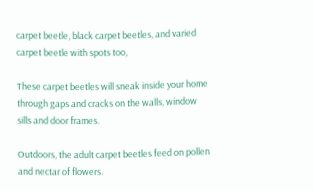carpet beetle, black carpet beetles, and varied carpet beetle with spots too,

These carpet beetles will sneak inside your home through gaps and cracks on the walls, window sills and door frames.

Outdoors, the adult carpet beetles feed on pollen and nectar of flowers.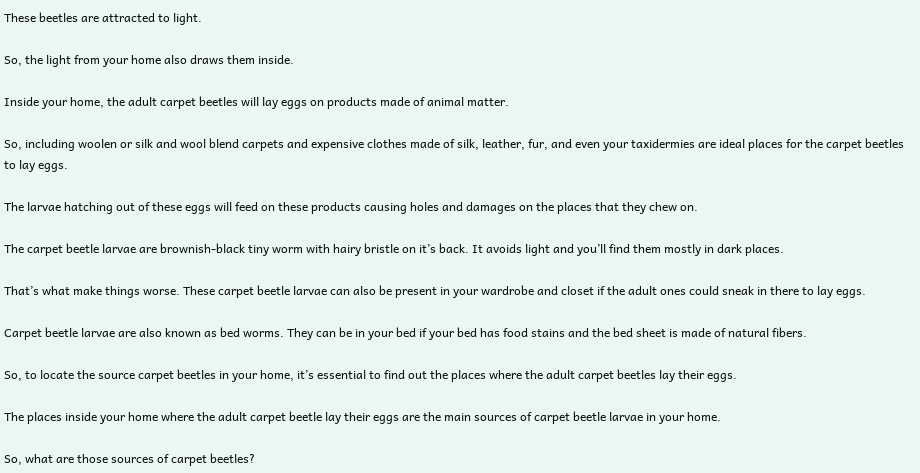These beetles are attracted to light.

So, the light from your home also draws them inside.

Inside your home, the adult carpet beetles will lay eggs on products made of animal matter.

So, including woolen or silk and wool blend carpets and expensive clothes made of silk, leather, fur, and even your taxidermies are ideal places for the carpet beetles to lay eggs.

The larvae hatching out of these eggs will feed on these products causing holes and damages on the places that they chew on.

The carpet beetle larvae are brownish-black tiny worm with hairy bristle on it’s back. It avoids light and you’ll find them mostly in dark places.

That’s what make things worse. These carpet beetle larvae can also be present in your wardrobe and closet if the adult ones could sneak in there to lay eggs.

Carpet beetle larvae are also known as bed worms. They can be in your bed if your bed has food stains and the bed sheet is made of natural fibers.

So, to locate the source carpet beetles in your home, it’s essential to find out the places where the adult carpet beetles lay their eggs.

The places inside your home where the adult carpet beetle lay their eggs are the main sources of carpet beetle larvae in your home.

So, what are those sources of carpet beetles?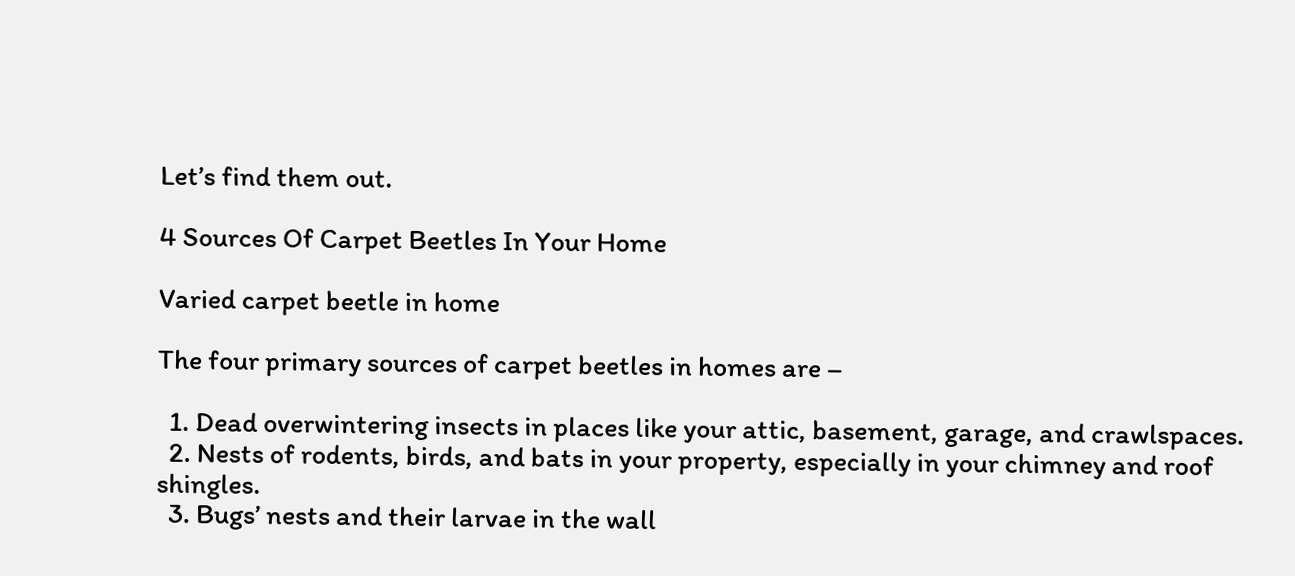Let’s find them out.

4 Sources Of Carpet Beetles In Your Home

Varied carpet beetle in home

The four primary sources of carpet beetles in homes are –

  1. Dead overwintering insects in places like your attic, basement, garage, and crawlspaces.
  2. Nests of rodents, birds, and bats in your property, especially in your chimney and roof shingles.
  3. Bugs’ nests and their larvae in the wall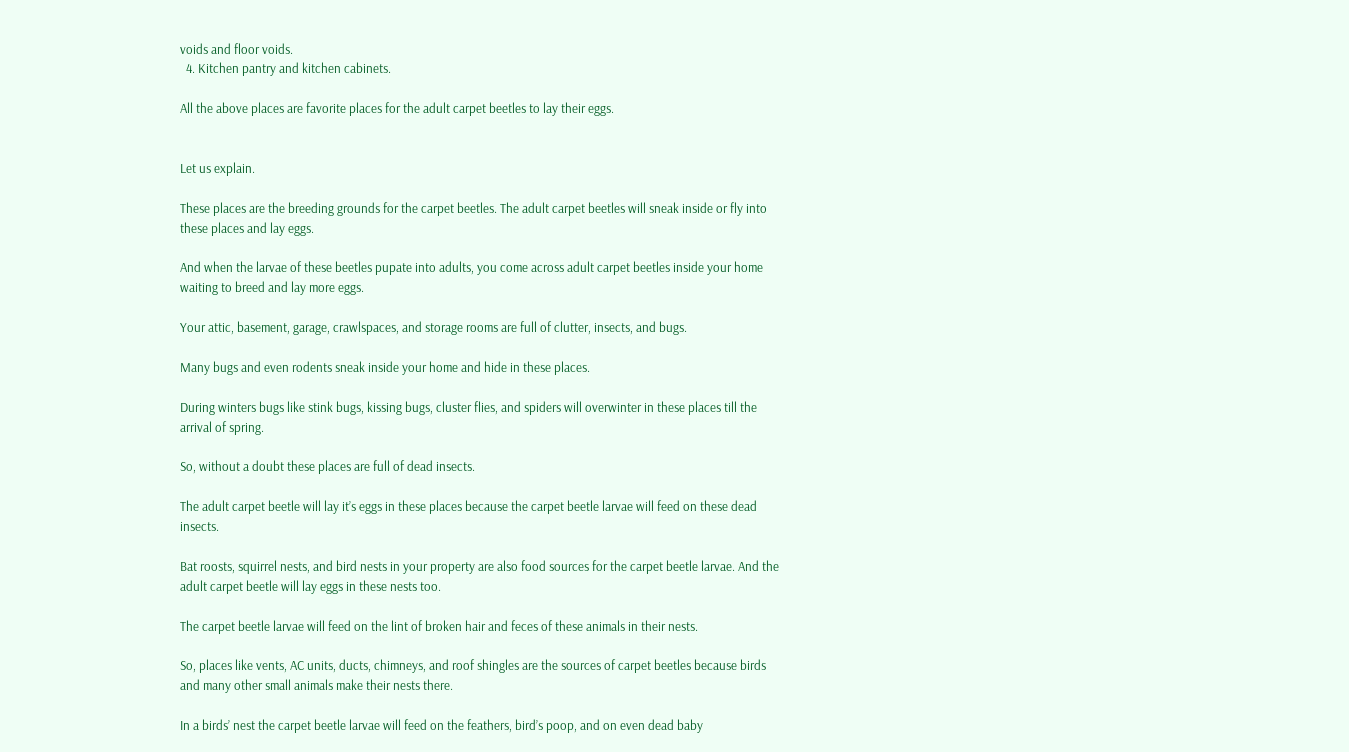voids and floor voids.
  4. Kitchen pantry and kitchen cabinets.

All the above places are favorite places for the adult carpet beetles to lay their eggs.


Let us explain.

These places are the breeding grounds for the carpet beetles. The adult carpet beetles will sneak inside or fly into these places and lay eggs.

And when the larvae of these beetles pupate into adults, you come across adult carpet beetles inside your home waiting to breed and lay more eggs.

Your attic, basement, garage, crawlspaces, and storage rooms are full of clutter, insects, and bugs.

Many bugs and even rodents sneak inside your home and hide in these places.

During winters bugs like stink bugs, kissing bugs, cluster flies, and spiders will overwinter in these places till the arrival of spring.

So, without a doubt these places are full of dead insects.

The adult carpet beetle will lay it’s eggs in these places because the carpet beetle larvae will feed on these dead insects.

Bat roosts, squirrel nests, and bird nests in your property are also food sources for the carpet beetle larvae. And the adult carpet beetle will lay eggs in these nests too.

The carpet beetle larvae will feed on the lint of broken hair and feces of these animals in their nests.

So, places like vents, AC units, ducts, chimneys, and roof shingles are the sources of carpet beetles because birds and many other small animals make their nests there.

In a birds’ nest the carpet beetle larvae will feed on the feathers, bird’s poop, and on even dead baby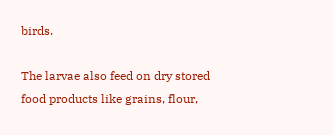birds.

The larvae also feed on dry stored food products like grains, flour,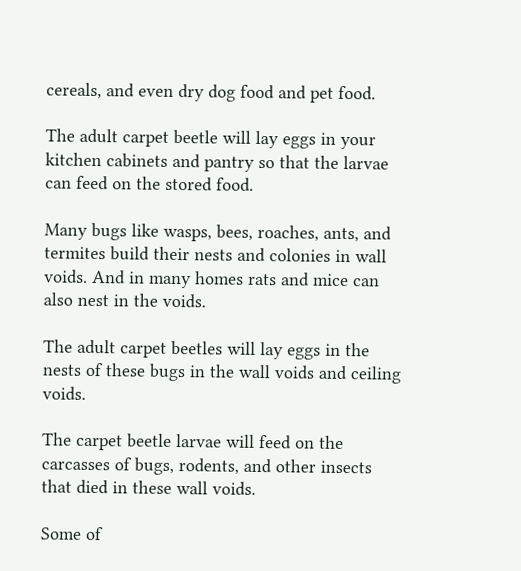cereals, and even dry dog food and pet food.

The adult carpet beetle will lay eggs in your kitchen cabinets and pantry so that the larvae can feed on the stored food.

Many bugs like wasps, bees, roaches, ants, and termites build their nests and colonies in wall voids. And in many homes rats and mice can also nest in the voids.

The adult carpet beetles will lay eggs in the nests of these bugs in the wall voids and ceiling voids.

The carpet beetle larvae will feed on the carcasses of bugs, rodents, and other insects that died in these wall voids.

Some of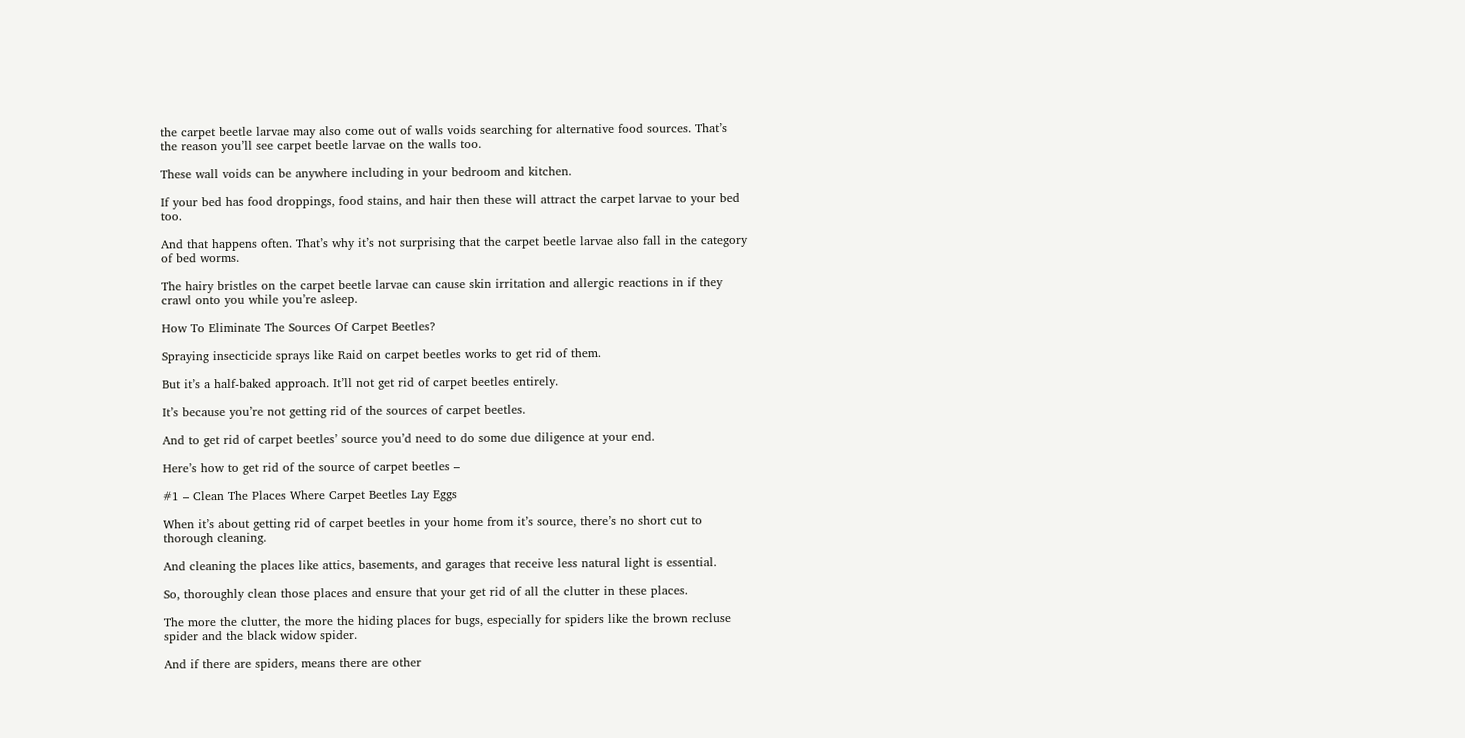the carpet beetle larvae may also come out of walls voids searching for alternative food sources. That’s the reason you’ll see carpet beetle larvae on the walls too.

These wall voids can be anywhere including in your bedroom and kitchen.

If your bed has food droppings, food stains, and hair then these will attract the carpet larvae to your bed too.

And that happens often. That’s why it’s not surprising that the carpet beetle larvae also fall in the category of bed worms.

The hairy bristles on the carpet beetle larvae can cause skin irritation and allergic reactions in if they crawl onto you while you’re asleep.

How To Eliminate The Sources Of Carpet Beetles?

Spraying insecticide sprays like Raid on carpet beetles works to get rid of them.

But it’s a half-baked approach. It’ll not get rid of carpet beetles entirely.

It’s because you’re not getting rid of the sources of carpet beetles.

And to get rid of carpet beetles’ source you’d need to do some due diligence at your end.

Here’s how to get rid of the source of carpet beetles –

#1 – Clean The Places Where Carpet Beetles Lay Eggs

When it’s about getting rid of carpet beetles in your home from it’s source, there’s no short cut to thorough cleaning.

And cleaning the places like attics, basements, and garages that receive less natural light is essential.

So, thoroughly clean those places and ensure that your get rid of all the clutter in these places.

The more the clutter, the more the hiding places for bugs, especially for spiders like the brown recluse spider and the black widow spider.

And if there are spiders, means there are other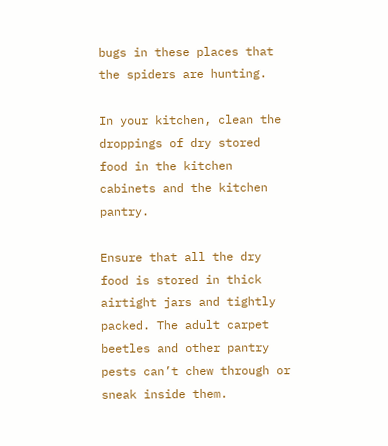bugs in these places that the spiders are hunting.

In your kitchen, clean the droppings of dry stored food in the kitchen cabinets and the kitchen pantry.

Ensure that all the dry food is stored in thick airtight jars and tightly packed. The adult carpet beetles and other pantry pests can’t chew through or sneak inside them.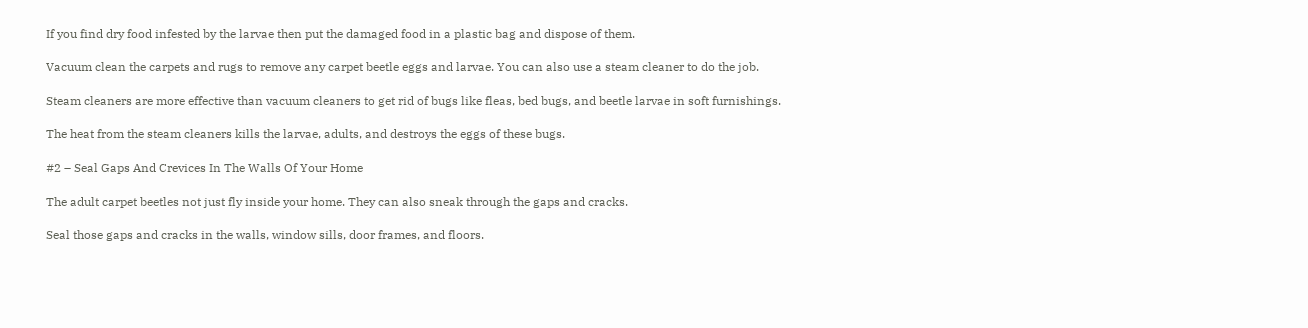If you find dry food infested by the larvae then put the damaged food in a plastic bag and dispose of them.

Vacuum clean the carpets and rugs to remove any carpet beetle eggs and larvae. You can also use a steam cleaner to do the job.

Steam cleaners are more effective than vacuum cleaners to get rid of bugs like fleas, bed bugs, and beetle larvae in soft furnishings.

The heat from the steam cleaners kills the larvae, adults, and destroys the eggs of these bugs.

#2 – Seal Gaps And Crevices In The Walls Of Your Home

The adult carpet beetles not just fly inside your home. They can also sneak through the gaps and cracks.

Seal those gaps and cracks in the walls, window sills, door frames, and floors.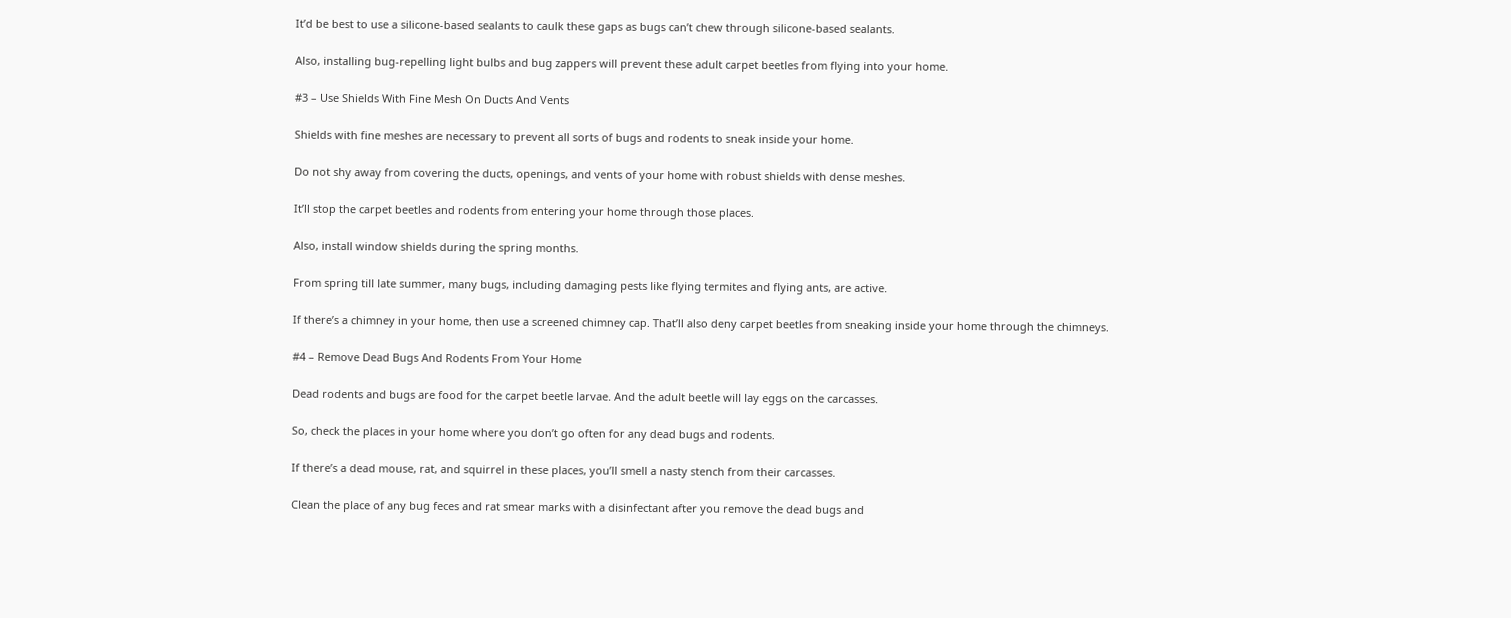It’d be best to use a silicone-based sealants to caulk these gaps as bugs can’t chew through silicone-based sealants.

Also, installing bug-repelling light bulbs and bug zappers will prevent these adult carpet beetles from flying into your home.

#3 – Use Shields With Fine Mesh On Ducts And Vents

Shields with fine meshes are necessary to prevent all sorts of bugs and rodents to sneak inside your home.

Do not shy away from covering the ducts, openings, and vents of your home with robust shields with dense meshes.

It’ll stop the carpet beetles and rodents from entering your home through those places.

Also, install window shields during the spring months.

From spring till late summer, many bugs, including damaging pests like flying termites and flying ants, are active.

If there’s a chimney in your home, then use a screened chimney cap. That’ll also deny carpet beetles from sneaking inside your home through the chimneys.

#4 – Remove Dead Bugs And Rodents From Your Home

Dead rodents and bugs are food for the carpet beetle larvae. And the adult beetle will lay eggs on the carcasses.

So, check the places in your home where you don’t go often for any dead bugs and rodents.

If there’s a dead mouse, rat, and squirrel in these places, you’ll smell a nasty stench from their carcasses.

Clean the place of any bug feces and rat smear marks with a disinfectant after you remove the dead bugs and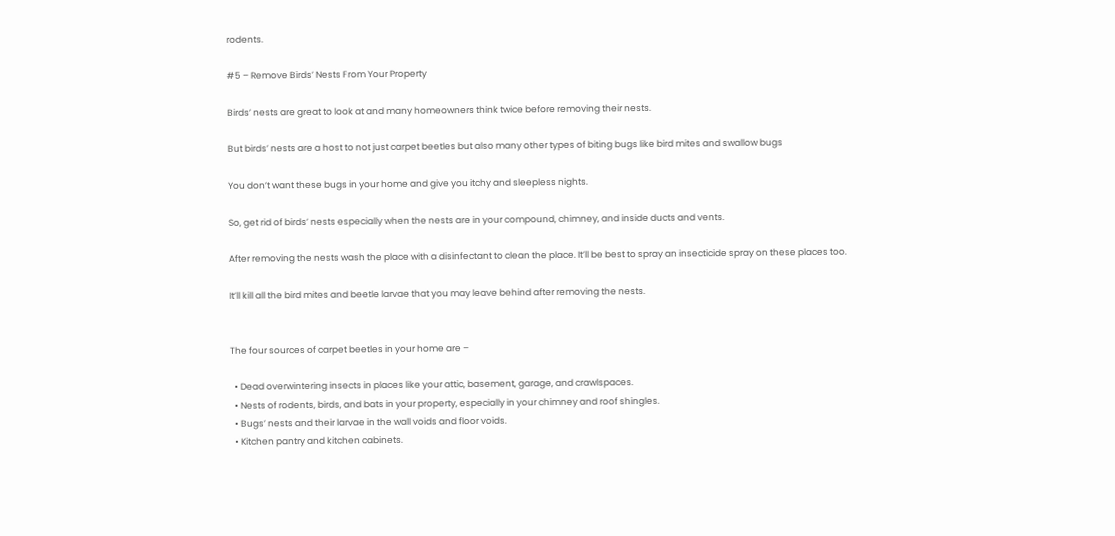rodents.

#5 – Remove Birds’ Nests From Your Property

Birds’ nests are great to look at and many homeowners think twice before removing their nests.

But birds’ nests are a host to not just carpet beetles but also many other types of biting bugs like bird mites and swallow bugs

You don’t want these bugs in your home and give you itchy and sleepless nights.

So, get rid of birds’ nests especially when the nests are in your compound, chimney, and inside ducts and vents.

After removing the nests wash the place with a disinfectant to clean the place. It’ll be best to spray an insecticide spray on these places too.

It’ll kill all the bird mites and beetle larvae that you may leave behind after removing the nests.


The four sources of carpet beetles in your home are –

  • Dead overwintering insects in places like your attic, basement, garage, and crawlspaces.
  • Nests of rodents, birds, and bats in your property, especially in your chimney and roof shingles.
  • Bugs’ nests and their larvae in the wall voids and floor voids.
  • Kitchen pantry and kitchen cabinets.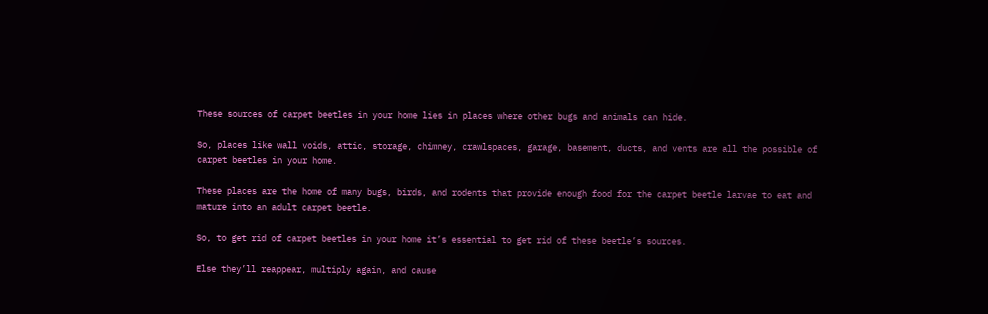These sources of carpet beetles in your home lies in places where other bugs and animals can hide.

So, places like wall voids, attic, storage, chimney, crawlspaces, garage, basement, ducts, and vents are all the possible of carpet beetles in your home.

These places are the home of many bugs, birds, and rodents that provide enough food for the carpet beetle larvae to eat and mature into an adult carpet beetle.

So, to get rid of carpet beetles in your home it’s essential to get rid of these beetle’s sources.

Else they’ll reappear, multiply again, and cause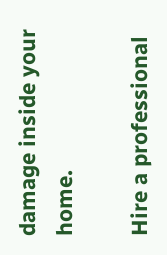damage inside your home.

Hire a professional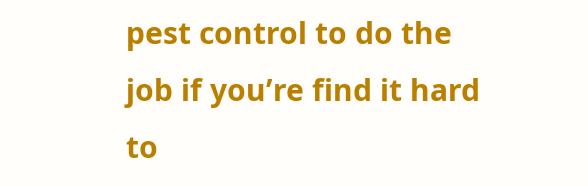pest control to do the job if you’re find it hard to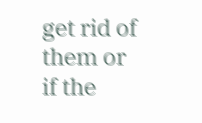get rid of them or if the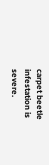carpet beetle infestation is severe.